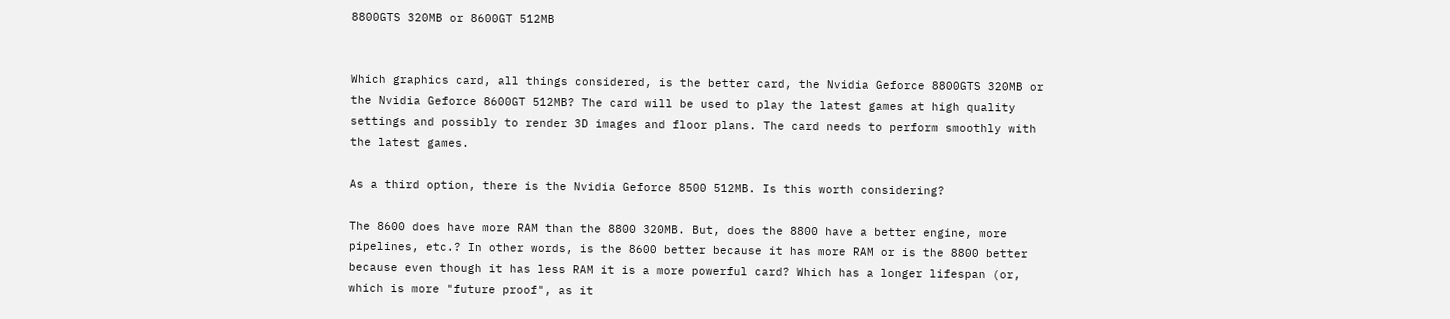8800GTS 320MB or 8600GT 512MB


Which graphics card, all things considered, is the better card, the Nvidia Geforce 8800GTS 320MB or the Nvidia Geforce 8600GT 512MB? The card will be used to play the latest games at high quality settings and possibly to render 3D images and floor plans. The card needs to perform smoothly with the latest games.

As a third option, there is the Nvidia Geforce 8500 512MB. Is this worth considering?

The 8600 does have more RAM than the 8800 320MB. But, does the 8800 have a better engine, more pipelines, etc.? In other words, is the 8600 better because it has more RAM or is the 8800 better because even though it has less RAM it is a more powerful card? Which has a longer lifespan (or, which is more "future proof", as it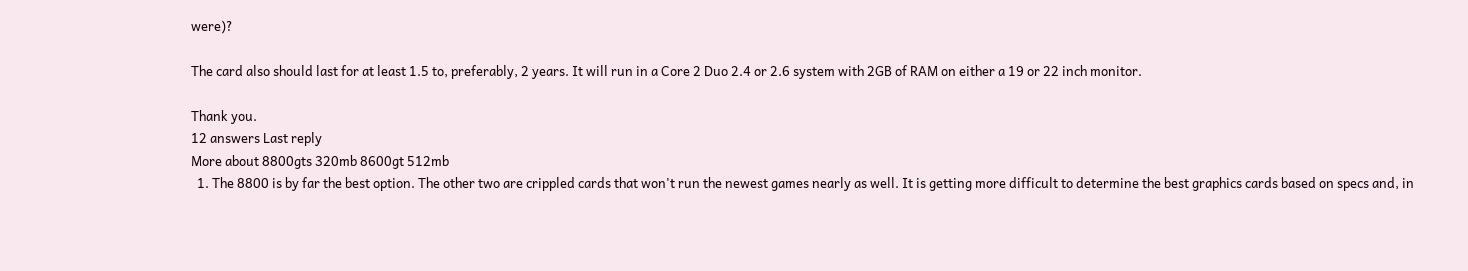were)?

The card also should last for at least 1.5 to, preferably, 2 years. It will run in a Core 2 Duo 2.4 or 2.6 system with 2GB of RAM on either a 19 or 22 inch monitor.

Thank you.
12 answers Last reply
More about 8800gts 320mb 8600gt 512mb
  1. The 8800 is by far the best option. The other two are crippled cards that won't run the newest games nearly as well. It is getting more difficult to determine the best graphics cards based on specs and, in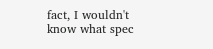fact, I wouldn't know what spec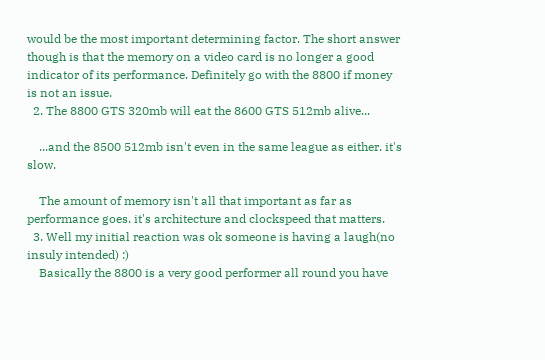would be the most important determining factor. The short answer though is that the memory on a video card is no longer a good indicator of its performance. Definitely go with the 8800 if money is not an issue.
  2. The 8800 GTS 320mb will eat the 8600 GTS 512mb alive...

    ...and the 8500 512mb isn't even in the same league as either. it's slow.

    The amount of memory isn't all that important as far as performance goes. it's architecture and clockspeed that matters.
  3. Well my initial reaction was ok someone is having a laugh(no insuly intended) :)
    Basically the 8800 is a very good performer all round you have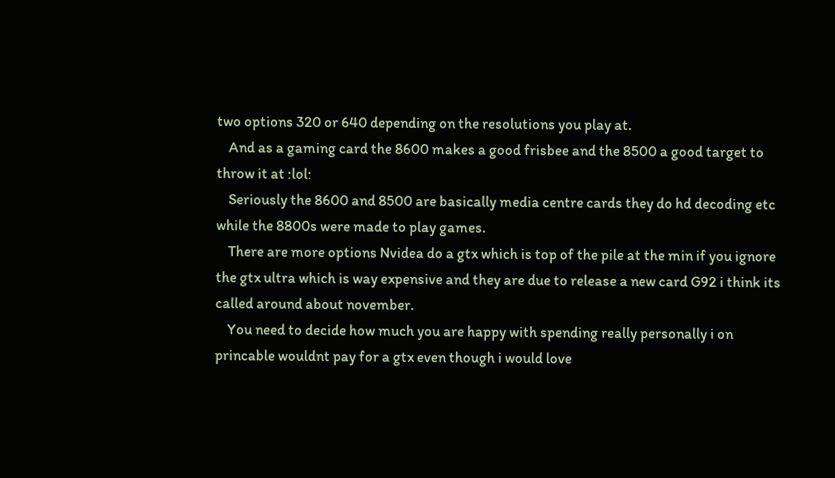two options 320 or 640 depending on the resolutions you play at.
    And as a gaming card the 8600 makes a good frisbee and the 8500 a good target to throw it at :lol:
    Seriously the 8600 and 8500 are basically media centre cards they do hd decoding etc while the 8800s were made to play games.
    There are more options Nvidea do a gtx which is top of the pile at the min if you ignore the gtx ultra which is way expensive and they are due to release a new card G92 i think its called around about november.
    You need to decide how much you are happy with spending really personally i on princable wouldnt pay for a gtx even though i would love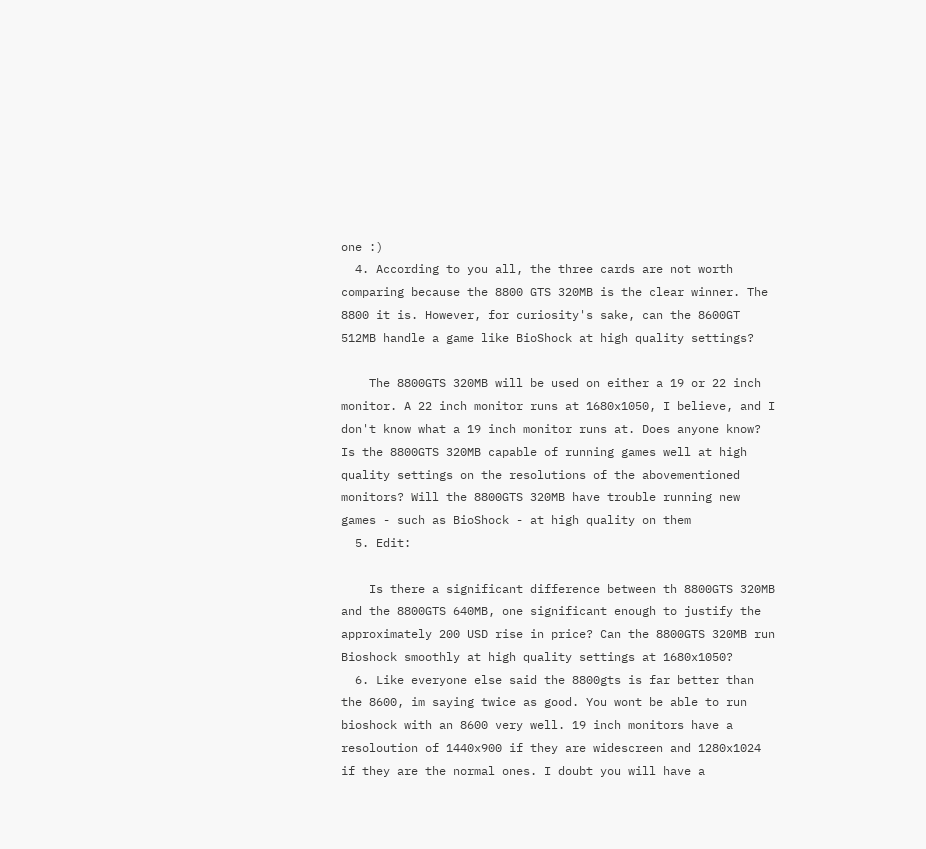one :)
  4. According to you all, the three cards are not worth comparing because the 8800 GTS 320MB is the clear winner. The 8800 it is. However, for curiosity's sake, can the 8600GT 512MB handle a game like BioShock at high quality settings?

    The 8800GTS 320MB will be used on either a 19 or 22 inch monitor. A 22 inch monitor runs at 1680x1050, I believe, and I don't know what a 19 inch monitor runs at. Does anyone know? Is the 8800GTS 320MB capable of running games well at high quality settings on the resolutions of the abovementioned monitors? Will the 8800GTS 320MB have trouble running new games - such as BioShock - at high quality on them
  5. Edit:

    Is there a significant difference between th 8800GTS 320MB and the 8800GTS 640MB, one significant enough to justify the approximately 200 USD rise in price? Can the 8800GTS 320MB run Bioshock smoothly at high quality settings at 1680x1050?
  6. Like everyone else said the 8800gts is far better than the 8600, im saying twice as good. You wont be able to run bioshock with an 8600 very well. 19 inch monitors have a resoloution of 1440x900 if they are widescreen and 1280x1024 if they are the normal ones. I doubt you will have a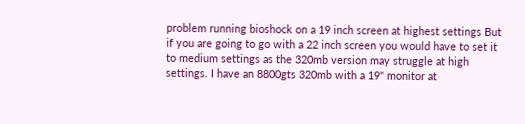problem running bioshock on a 19 inch screen at highest settings But if you are going to go with a 22 inch screen you would have to set it to medium settings as the 320mb version may struggle at high settings. I have an 8800gts 320mb with a 19" monitor at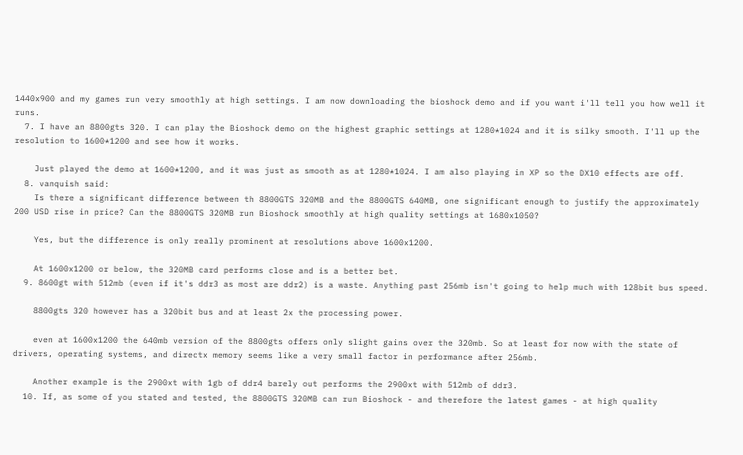1440x900 and my games run very smoothly at high settings. I am now downloading the bioshock demo and if you want i'll tell you how well it runs.
  7. I have an 8800gts 320. I can play the Bioshock demo on the highest graphic settings at 1280*1024 and it is silky smooth. I'll up the resolution to 1600*1200 and see how it works.

    Just played the demo at 1600*1200, and it was just as smooth as at 1280*1024. I am also playing in XP so the DX10 effects are off.
  8. vanquish said:
    Is there a significant difference between th 8800GTS 320MB and the 8800GTS 640MB, one significant enough to justify the approximately 200 USD rise in price? Can the 8800GTS 320MB run Bioshock smoothly at high quality settings at 1680x1050?

    Yes, but the difference is only really prominent at resolutions above 1600x1200.

    At 1600x1200 or below, the 320MB card performs close and is a better bet.
  9. 8600gt with 512mb (even if it's ddr3 as most are ddr2) is a waste. Anything past 256mb isn't going to help much with 128bit bus speed.

    8800gts 320 however has a 320bit bus and at least 2x the processing power.

    even at 1600x1200 the 640mb version of the 8800gts offers only slight gains over the 320mb. So at least for now with the state of drivers, operating systems, and directx memory seems like a very small factor in performance after 256mb.

    Another example is the 2900xt with 1gb of ddr4 barely out performs the 2900xt with 512mb of ddr3.
  10. If, as some of you stated and tested, the 8800GTS 320MB can run Bioshock - and therefore the latest games - at high quality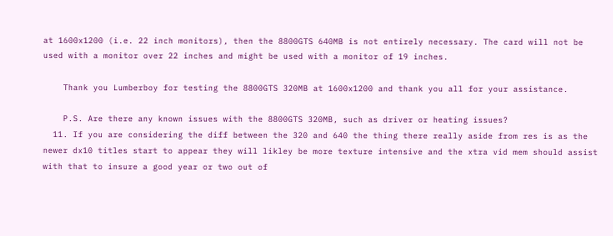at 1600x1200 (i.e. 22 inch monitors), then the 8800GTS 640MB is not entirely necessary. The card will not be used with a monitor over 22 inches and might be used with a monitor of 19 inches.

    Thank you Lumberboy for testing the 8800GTS 320MB at 1600x1200 and thank you all for your assistance.

    P.S. Are there any known issues with the 8800GTS 320MB, such as driver or heating issues?
  11. If you are considering the diff between the 320 and 640 the thing there really aside from res is as the newer dx10 titles start to appear they will likley be more texture intensive and the xtra vid mem should assist with that to insure a good year or two out of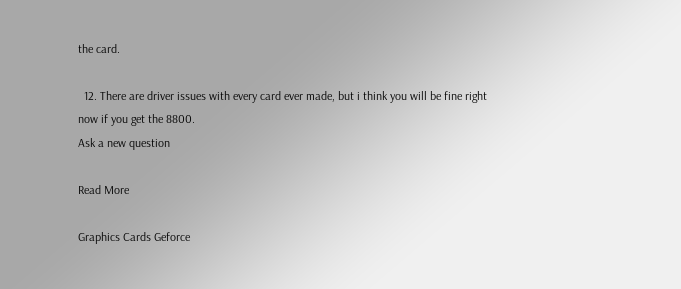the card.

  12. There are driver issues with every card ever made, but i think you will be fine right now if you get the 8800.
Ask a new question

Read More

Graphics Cards Geforce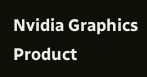Nvidia Graphics Product